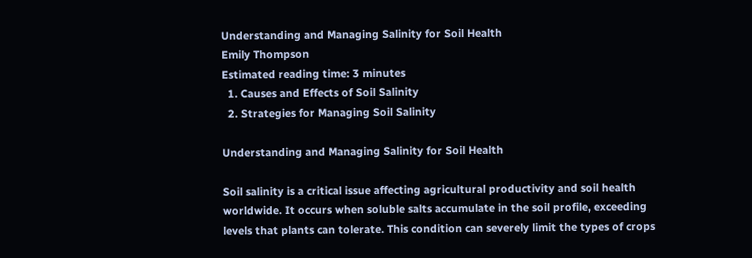Understanding and Managing Salinity for Soil Health
Emily Thompson
Estimated reading time: 3 minutes
  1. Causes and Effects of Soil Salinity
  2. Strategies for Managing Soil Salinity

Understanding and Managing Salinity for Soil Health

Soil salinity is a critical issue affecting agricultural productivity and soil health worldwide. It occurs when soluble salts accumulate in the soil profile, exceeding levels that plants can tolerate. This condition can severely limit the types of crops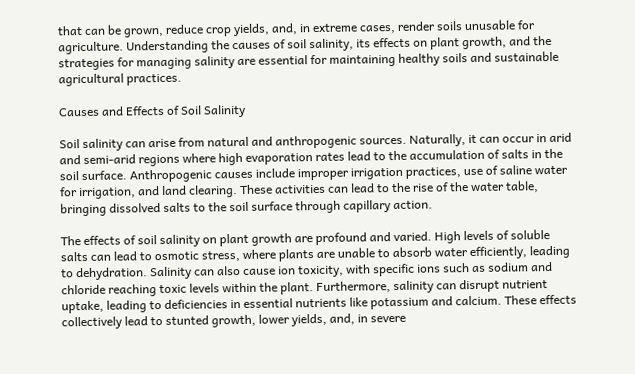that can be grown, reduce crop yields, and, in extreme cases, render soils unusable for agriculture. Understanding the causes of soil salinity, its effects on plant growth, and the strategies for managing salinity are essential for maintaining healthy soils and sustainable agricultural practices.

Causes and Effects of Soil Salinity

Soil salinity can arise from natural and anthropogenic sources. Naturally, it can occur in arid and semi-arid regions where high evaporation rates lead to the accumulation of salts in the soil surface. Anthropogenic causes include improper irrigation practices, use of saline water for irrigation, and land clearing. These activities can lead to the rise of the water table, bringing dissolved salts to the soil surface through capillary action.

The effects of soil salinity on plant growth are profound and varied. High levels of soluble salts can lead to osmotic stress, where plants are unable to absorb water efficiently, leading to dehydration. Salinity can also cause ion toxicity, with specific ions such as sodium and chloride reaching toxic levels within the plant. Furthermore, salinity can disrupt nutrient uptake, leading to deficiencies in essential nutrients like potassium and calcium. These effects collectively lead to stunted growth, lower yields, and, in severe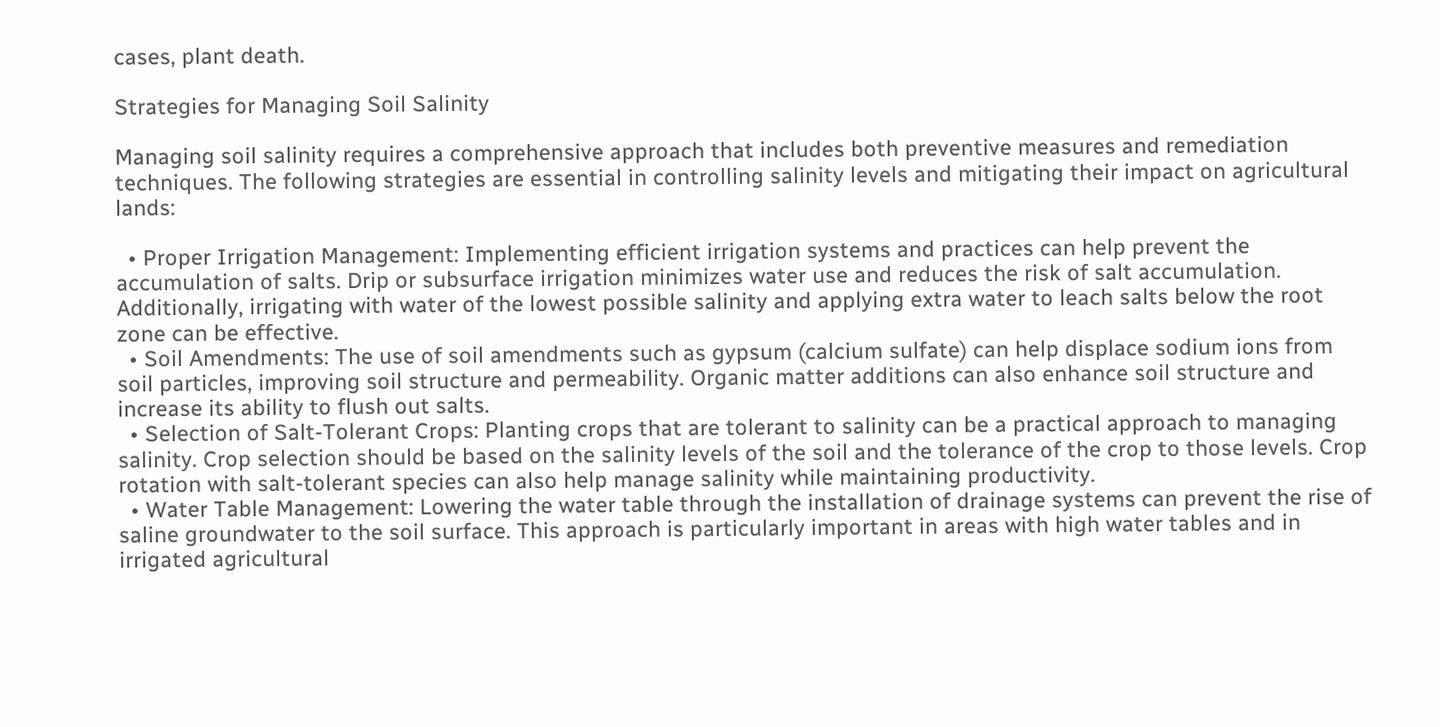cases, plant death.

Strategies for Managing Soil Salinity

Managing soil salinity requires a comprehensive approach that includes both preventive measures and remediation techniques. The following strategies are essential in controlling salinity levels and mitigating their impact on agricultural lands:

  • Proper Irrigation Management: Implementing efficient irrigation systems and practices can help prevent the accumulation of salts. Drip or subsurface irrigation minimizes water use and reduces the risk of salt accumulation. Additionally, irrigating with water of the lowest possible salinity and applying extra water to leach salts below the root zone can be effective.
  • Soil Amendments: The use of soil amendments such as gypsum (calcium sulfate) can help displace sodium ions from soil particles, improving soil structure and permeability. Organic matter additions can also enhance soil structure and increase its ability to flush out salts.
  • Selection of Salt-Tolerant Crops: Planting crops that are tolerant to salinity can be a practical approach to managing salinity. Crop selection should be based on the salinity levels of the soil and the tolerance of the crop to those levels. Crop rotation with salt-tolerant species can also help manage salinity while maintaining productivity.
  • Water Table Management: Lowering the water table through the installation of drainage systems can prevent the rise of saline groundwater to the soil surface. This approach is particularly important in areas with high water tables and in irrigated agricultural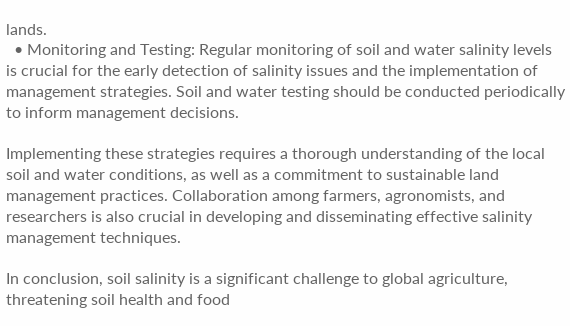lands.
  • Monitoring and Testing: Regular monitoring of soil and water salinity levels is crucial for the early detection of salinity issues and the implementation of management strategies. Soil and water testing should be conducted periodically to inform management decisions.

Implementing these strategies requires a thorough understanding of the local soil and water conditions, as well as a commitment to sustainable land management practices. Collaboration among farmers, agronomists, and researchers is also crucial in developing and disseminating effective salinity management techniques.

In conclusion, soil salinity is a significant challenge to global agriculture, threatening soil health and food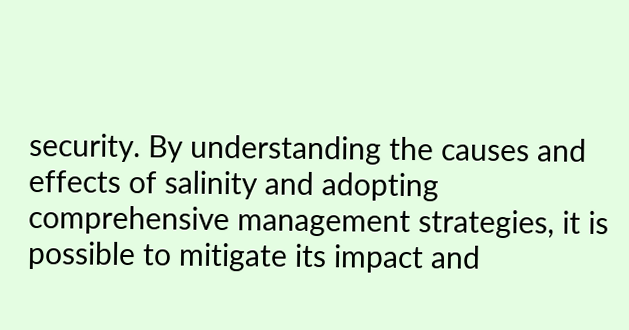security. By understanding the causes and effects of salinity and adopting comprehensive management strategies, it is possible to mitigate its impact and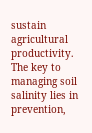sustain agricultural productivity. The key to managing soil salinity lies in prevention,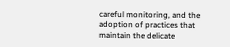careful monitoring, and the adoption of practices that maintain the delicate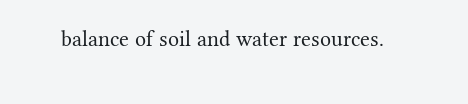balance of soil and water resources.